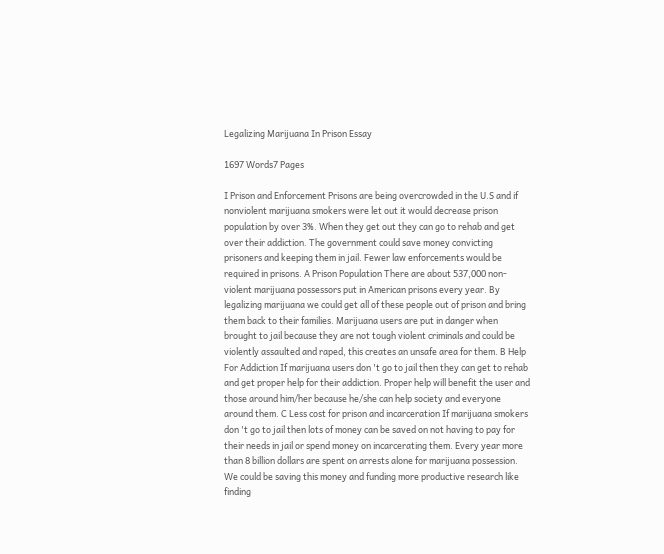Legalizing Marijuana In Prison Essay

1697 Words7 Pages

I Prison and Enforcement Prisons are being overcrowded in the U.S and if nonviolent marijuana smokers were let out it would decrease prison population by over 3%. When they get out they can go to rehab and get over their addiction. The government could save money convicting prisoners and keeping them in jail. Fewer law enforcements would be required in prisons. A Prison Population There are about 537,000 non-violent marijuana possessors put in American prisons every year. By legalizing marijuana we could get all of these people out of prison and bring them back to their families. Marijuana users are put in danger when brought to jail because they are not tough violent criminals and could be violently assaulted and raped, this creates an unsafe area for them. B Help For Addiction If marijuana users don 't go to jail then they can get to rehab and get proper help for their addiction. Proper help will benefit the user and those around him/her because he/she can help society and everyone around them. C Less cost for prison and incarceration If marijuana smokers don 't go to jail then lots of money can be saved on not having to pay for their needs in jail or spend money on incarcerating them. Every year more than 8 billion dollars are spent on arrests alone for marijuana possession. We could be saving this money and funding more productive research like finding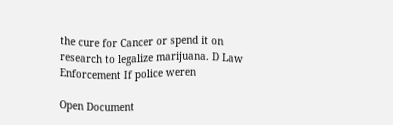the cure for Cancer or spend it on research to legalize marijuana. D Law Enforcement If police weren

Open Document